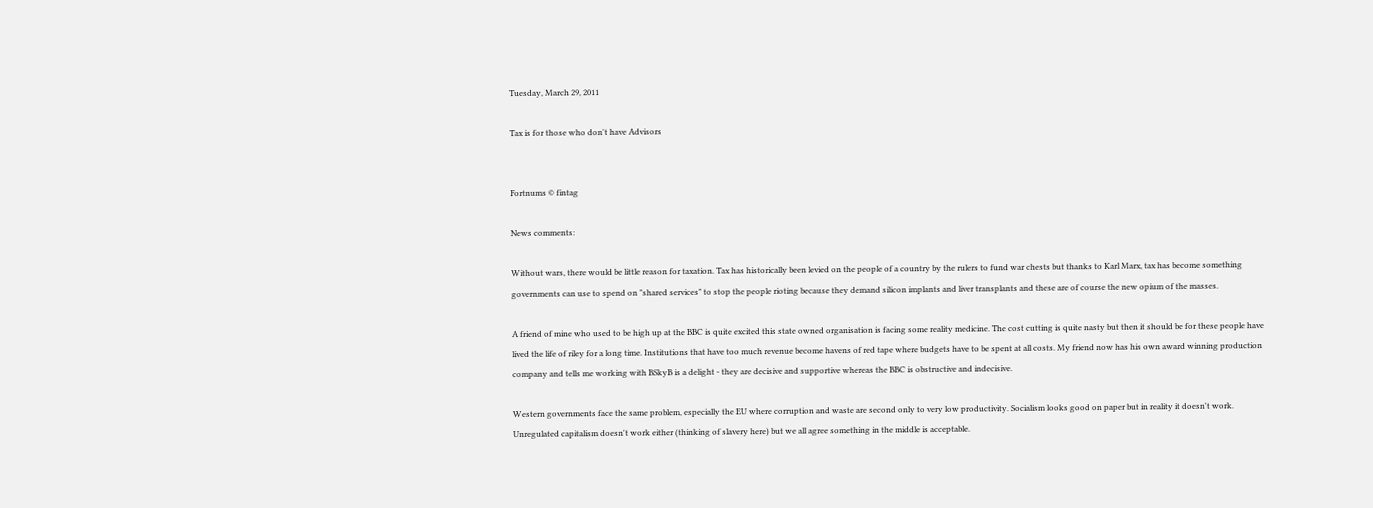Tuesday, March 29, 2011

Tax is for those who don't have Advisors


Fortnums © fintag

News comments:

Without wars, there would be little reason for taxation. Tax has historically been levied on the people of a country by the rulers to fund war chests but thanks to Karl Marx, tax has become something governments can use to spend on "shared services" to stop the people rioting because they demand silicon implants and liver transplants and these are of course the new opium of the masses.

A friend of mine who used to be high up at the BBC is quite excited this state owned organisation is facing some reality medicine. The cost cutting is quite nasty but then it should be for these people have lived the life of riley for a long time. Institutions that have too much revenue become havens of red tape where budgets have to be spent at all costs. My friend now has his own award winning production company and tells me working with BSkyB is a delight - they are decisive and supportive whereas the BBC is obstructive and indecisive.

Western governments face the same problem, especially the EU where corruption and waste are second only to very low productivity. Socialism looks good on paper but in reality it doesn't work. Unregulated capitalism doesn't work either (thinking of slavery here) but we all agree something in the middle is acceptable.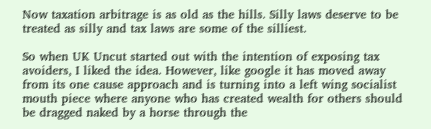Now taxation arbitrage is as old as the hills. Silly laws deserve to be treated as silly and tax laws are some of the silliest.

So when UK Uncut started out with the intention of exposing tax avoiders, I liked the idea. However, like google it has moved away from its one cause approach and is turning into a left wing socialist mouth piece where anyone who has created wealth for others should be dragged naked by a horse through the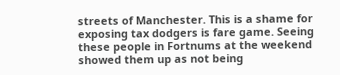streets of Manchester. This is a shame for exposing tax dodgers is fare game. Seeing these people in Fortnums at the weekend showed them up as not being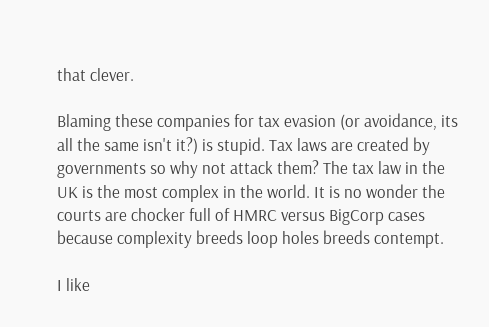that clever.

Blaming these companies for tax evasion (or avoidance, its all the same isn't it?) is stupid. Tax laws are created by governments so why not attack them? The tax law in the UK is the most complex in the world. It is no wonder the courts are chocker full of HMRC versus BigCorp cases because complexity breeds loop holes breeds contempt.

I like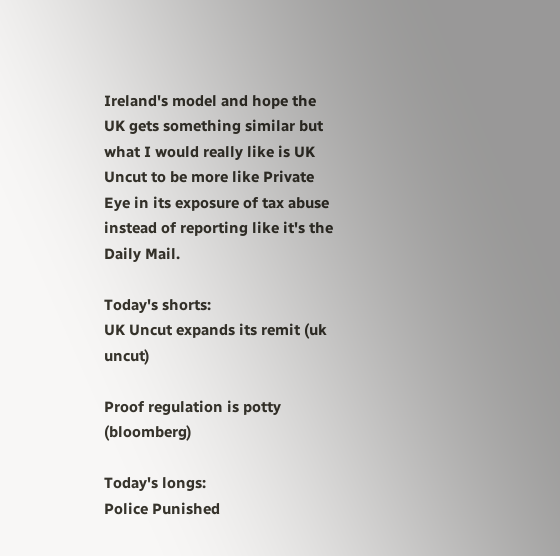Ireland's model and hope the UK gets something similar but what I would really like is UK Uncut to be more like Private Eye in its exposure of tax abuse instead of reporting like it's the Daily Mail.

Today's shorts:
UK Uncut expands its remit (uk uncut)

Proof regulation is potty (bloomberg)

Today's longs:
Police Punished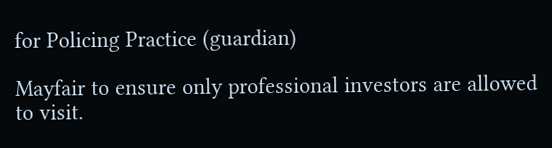for Policing Practice (guardian)

Mayfair to ensure only professional investors are allowed to visit.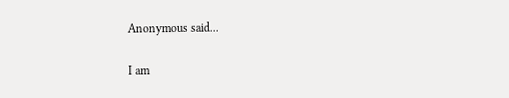Anonymous said...

I am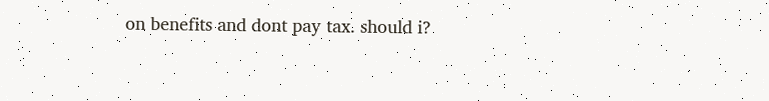on benefits and dont pay tax. should i?